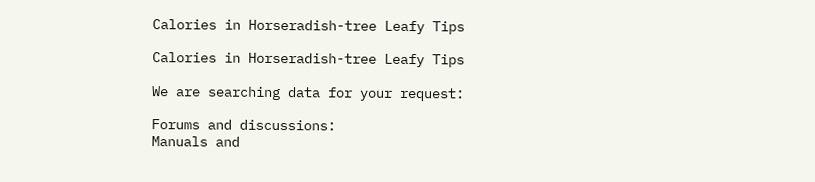Calories in Horseradish-tree Leafy Tips

Calories in Horseradish-tree Leafy Tips

We are searching data for your request:

Forums and discussions:
Manuals and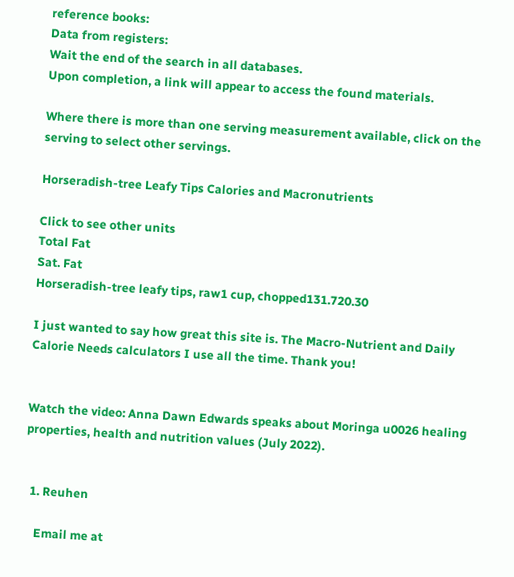reference books:
Data from registers:
Wait the end of the search in all databases.
Upon completion, a link will appear to access the found materials.

Where there is more than one serving measurement available, click on the serving to select other servings.

Horseradish-tree Leafy Tips Calories and Macronutrients

Click to see other units
Total Fat
Sat. Fat
Horseradish-tree leafy tips, raw1 cup, chopped131.720.30

I just wanted to say how great this site is. The Macro-Nutrient and Daily Calorie Needs calculators I use all the time. Thank you!


Watch the video: Anna Dawn Edwards speaks about Moringa u0026 healing properties, health and nutrition values (July 2022).


  1. Reuhen

    Email me at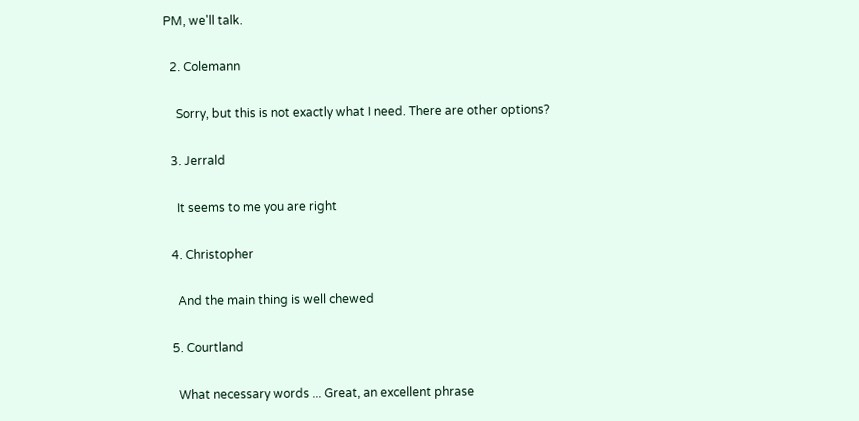PM, we'll talk.

  2. Colemann

    Sorry, but this is not exactly what I need. There are other options?

  3. Jerrald

    It seems to me you are right

  4. Christopher

    And the main thing is well chewed

  5. Courtland

    What necessary words ... Great, an excellent phrase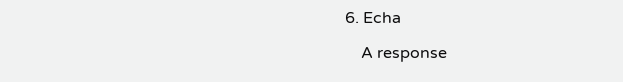6. Echa

    A response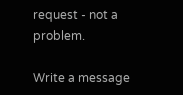request - not a problem.

Write a message